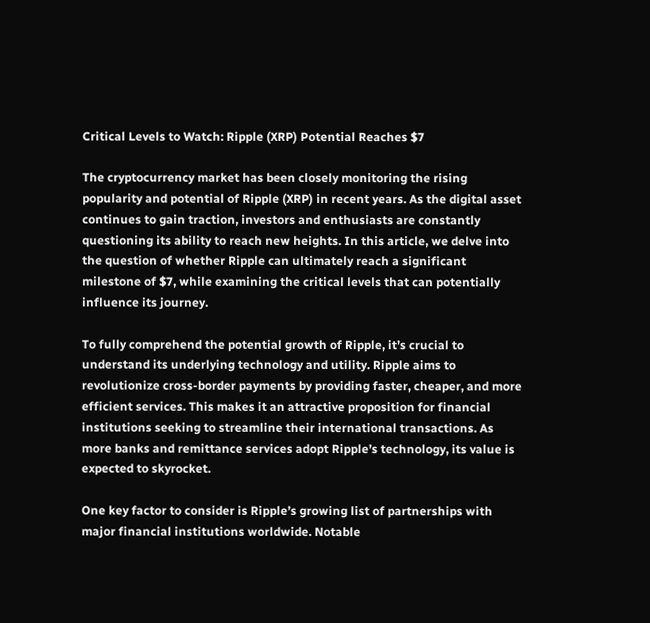Critical Levels to Watch: Ripple (XRP) Potential Reaches $7

The cryptocurrency market has been closely monitoring the rising popularity and potential of Ripple (XRP) in recent years. As the digital asset continues to gain traction, investors and enthusiasts are constantly questioning its ability to reach new heights. In this article, we delve into the question of whether Ripple can ultimately reach a significant milestone of $7, while examining the critical levels that can potentially influence its journey.

To fully comprehend the potential growth of Ripple, it’s crucial to understand its underlying technology and utility. Ripple aims to revolutionize cross-border payments by providing faster, cheaper, and more efficient services. This makes it an attractive proposition for financial institutions seeking to streamline their international transactions. As more banks and remittance services adopt Ripple’s technology, its value is expected to skyrocket.

One key factor to consider is Ripple’s growing list of partnerships with major financial institutions worldwide. Notable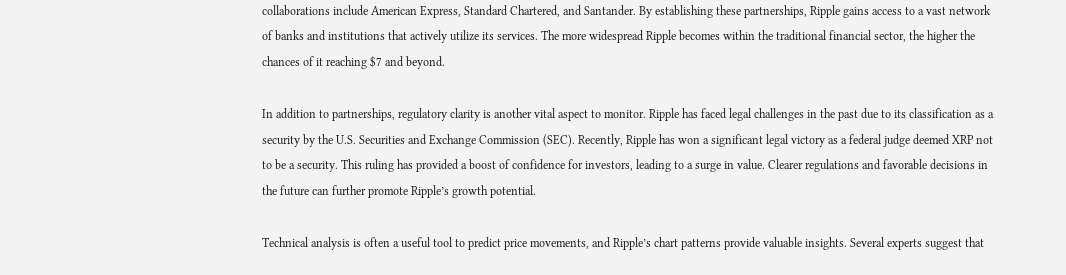collaborations include American Express, Standard Chartered, and Santander. By establishing these partnerships, Ripple gains access to a vast network of banks and institutions that actively utilize its services. The more widespread Ripple becomes within the traditional financial sector, the higher the chances of it reaching $7 and beyond.

In addition to partnerships, regulatory clarity is another vital aspect to monitor. Ripple has faced legal challenges in the past due to its classification as a security by the U.S. Securities and Exchange Commission (SEC). Recently, Ripple has won a significant legal victory as a federal judge deemed XRP not to be a security. This ruling has provided a boost of confidence for investors, leading to a surge in value. Clearer regulations and favorable decisions in the future can further promote Ripple’s growth potential.

Technical analysis is often a useful tool to predict price movements, and Ripple’s chart patterns provide valuable insights. Several experts suggest that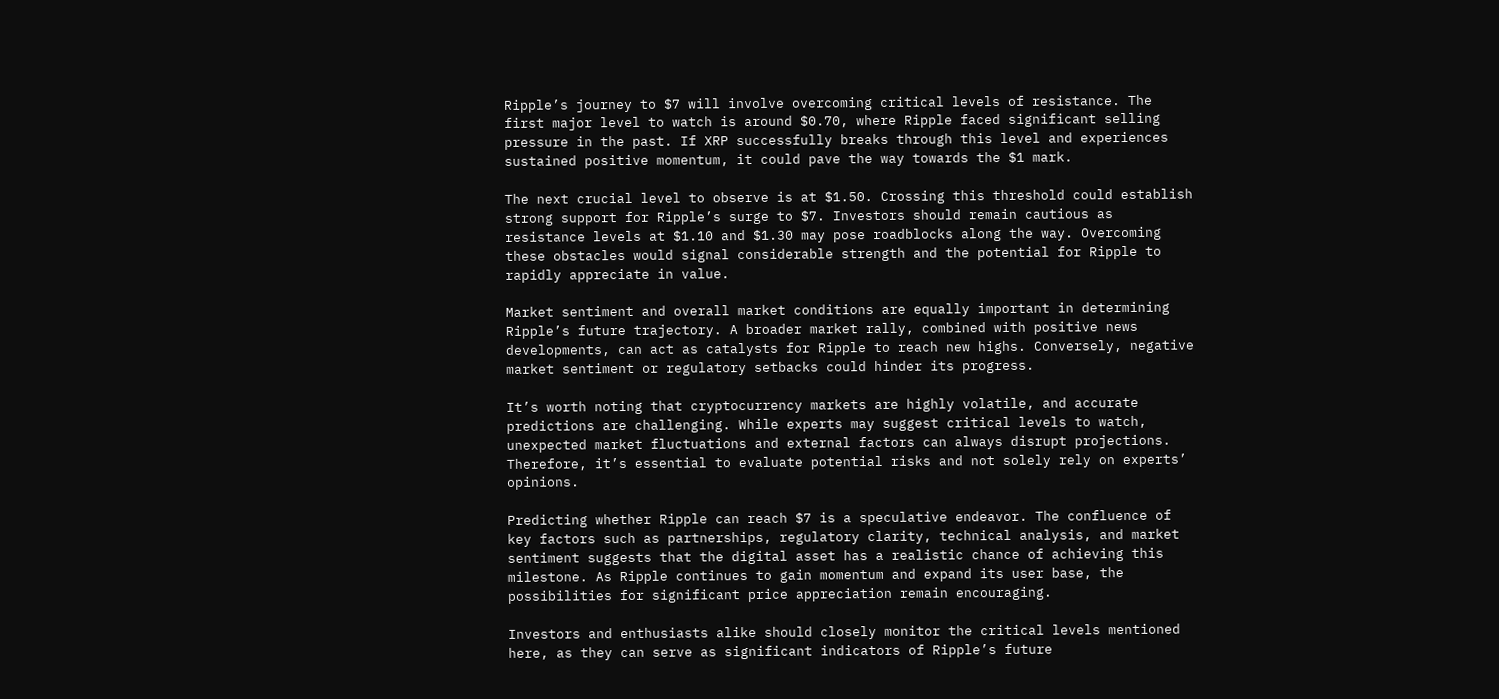Ripple’s journey to $7 will involve overcoming critical levels of resistance. The first major level to watch is around $0.70, where Ripple faced significant selling pressure in the past. If XRP successfully breaks through this level and experiences sustained positive momentum, it could pave the way towards the $1 mark.

The next crucial level to observe is at $1.50. Crossing this threshold could establish strong support for Ripple’s surge to $7. Investors should remain cautious as resistance levels at $1.10 and $1.30 may pose roadblocks along the way. Overcoming these obstacles would signal considerable strength and the potential for Ripple to rapidly appreciate in value.

Market sentiment and overall market conditions are equally important in determining Ripple’s future trajectory. A broader market rally, combined with positive news developments, can act as catalysts for Ripple to reach new highs. Conversely, negative market sentiment or regulatory setbacks could hinder its progress.

It’s worth noting that cryptocurrency markets are highly volatile, and accurate predictions are challenging. While experts may suggest critical levels to watch, unexpected market fluctuations and external factors can always disrupt projections. Therefore, it’s essential to evaluate potential risks and not solely rely on experts’ opinions.

Predicting whether Ripple can reach $7 is a speculative endeavor. The confluence of key factors such as partnerships, regulatory clarity, technical analysis, and market sentiment suggests that the digital asset has a realistic chance of achieving this milestone. As Ripple continues to gain momentum and expand its user base, the possibilities for significant price appreciation remain encouraging.

Investors and enthusiasts alike should closely monitor the critical levels mentioned here, as they can serve as significant indicators of Ripple’s future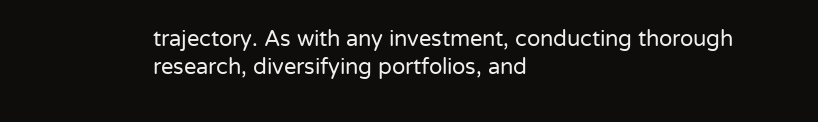trajectory. As with any investment, conducting thorough research, diversifying portfolios, and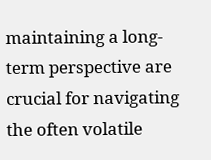maintaining a long-term perspective are crucial for navigating the often volatile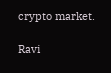crypto market.

Ravi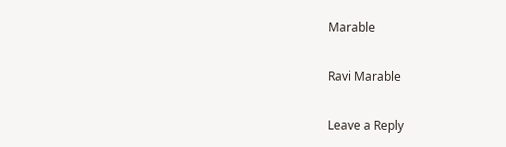Marable

Ravi Marable

Leave a Reply